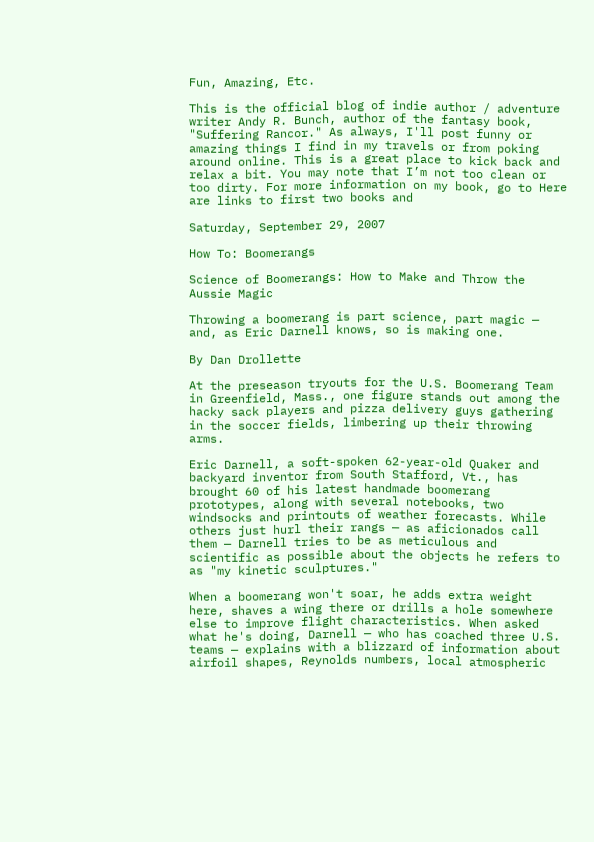Fun, Amazing, Etc.

This is the official blog of indie author / adventure writer Andy R. Bunch, author of the fantasy book, "Suffering Rancor." As always, I'll post funny or amazing things I find in my travels or from poking around online. This is a great place to kick back and relax a bit. You may note that I’m not too clean or too dirty. For more information on my book, go to Here are links to first two books and

Saturday, September 29, 2007

How To: Boomerangs

Science of Boomerangs: How to Make and Throw the Aussie Magic

Throwing a boomerang is part science, part magic — and, as Eric Darnell knows, so is making one.

By Dan Drollette

At the preseason tryouts for the U.S. Boomerang Team in Greenfield, Mass., one figure stands out among the hacky sack players and pizza delivery guys gathering in the soccer fields, limbering up their throwing arms.

Eric Darnell, a soft-spoken 62-year-old Quaker and backyard inventor from South Stafford, Vt., has brought 60 of his latest handmade boomerang prototypes, along with several notebooks, two windsocks and printouts of weather forecasts. While others just hurl their rangs — as aficionados call them — Darnell tries to be as meticulous and scientific as possible about the objects he refers to as "my kinetic sculptures."

When a boomerang won't soar, he adds extra weight here, shaves a wing there or drills a hole somewhere else to improve flight characteristics. When asked what he's doing, Darnell — who has coached three U.S. teams — explains with a blizzard of information about airfoil shapes, Reynolds numbers, local atmospheric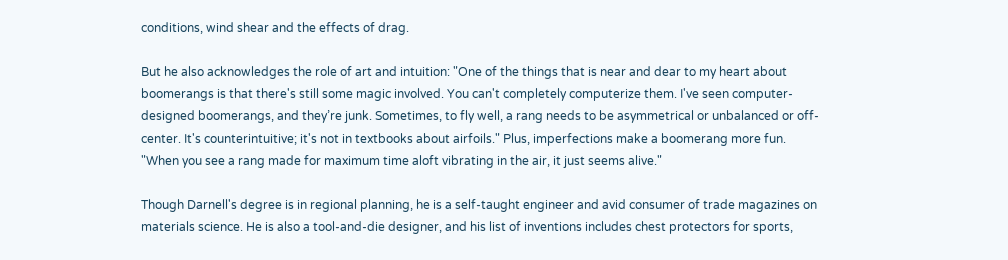conditions, wind shear and the effects of drag.

But he also acknowledges the role of art and intuition: "One of the things that is near and dear to my heart about boomerangs is that there's still some magic involved. You can't completely computerize them. I've seen computer-designed boomerangs, and they’re junk. Sometimes, to fly well, a rang needs to be asymmetrical or unbalanced or off-center. It's counterintuitive; it's not in textbooks about airfoils." Plus, imperfections make a boomerang more fun. "When you see a rang made for maximum time aloft vibrating in the air, it just seems alive."

Though Darnell's degree is in regional planning, he is a self-taught engineer and avid consumer of trade magazines on materials science. He is also a tool-and-die designer, and his list of inventions includes chest protectors for sports,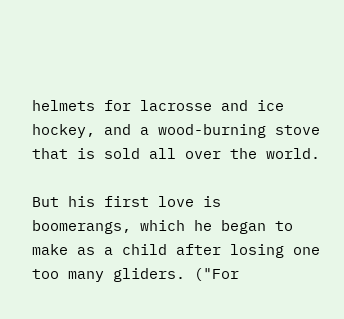helmets for lacrosse and ice hockey, and a wood-burning stove that is sold all over the world.

But his first love is boomerangs, which he began to make as a child after losing one too many gliders. ("For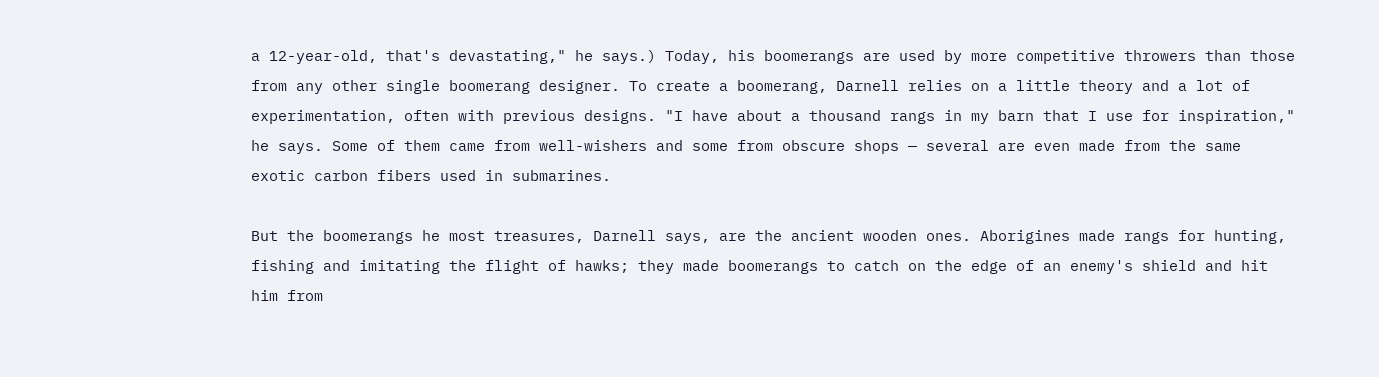a 12-year-old, that's devastating," he says.) Today, his boomerangs are used by more competitive throwers than those from any other single boomerang designer. To create a boomerang, Darnell relies on a little theory and a lot of experimentation, often with previous designs. "I have about a thousand rangs in my barn that I use for inspiration," he says. Some of them came from well-wishers and some from obscure shops — several are even made from the same exotic carbon fibers used in submarines.

But the boomerangs he most treasures, Darnell says, are the ancient wooden ones. Aborigines made rangs for hunting, fishing and imitating the flight of hawks; they made boomerangs to catch on the edge of an enemy's shield and hit him from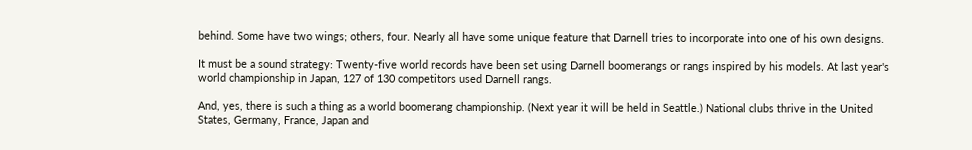behind. Some have two wings; others, four. Nearly all have some unique feature that Darnell tries to incorporate into one of his own designs.

It must be a sound strategy: Twenty-five world records have been set using Darnell boomerangs or rangs inspired by his models. At last year's world championship in Japan, 127 of 130 competitors used Darnell rangs.

And, yes, there is such a thing as a world boomerang championship. (Next year it will be held in Seattle.) National clubs thrive in the United States, Germany, France, Japan and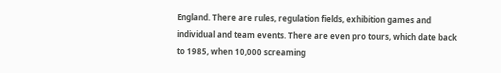England. There are rules, regulation fields, exhibition games and individual and team events. There are even pro tours, which date back to 1985, when 10,000 screaming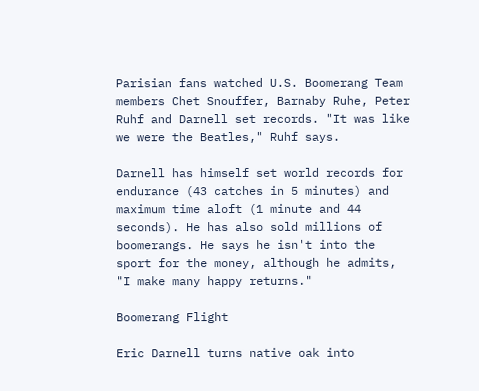Parisian fans watched U.S. Boomerang Team members Chet Snouffer, Barnaby Ruhe, Peter Ruhf and Darnell set records. "It was like we were the Beatles," Ruhf says.

Darnell has himself set world records for endurance (43 catches in 5 minutes) and maximum time aloft (1 minute and 44 seconds). He has also sold millions of boomerangs. He says he isn't into the sport for the money, although he admits, "I make many happy returns."

Boomerang Flight

Eric Darnell turns native oak into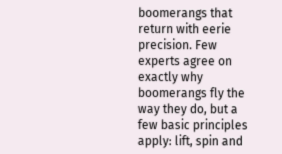boomerangs that return with eerie precision. Few experts agree on exactly why boomerangs fly the way they do, but a few basic principles apply: lift, spin and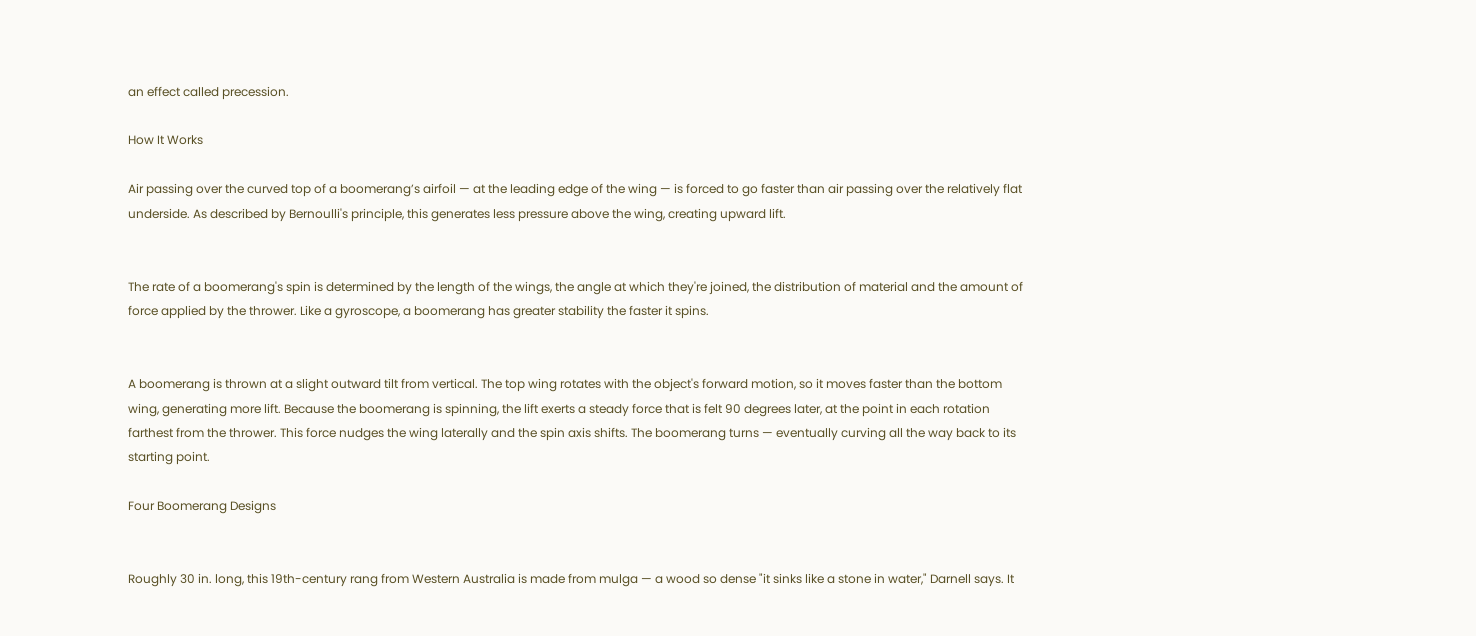an effect called precession.

How It Works

Air passing over the curved top of a boomerang’s airfoil — at the leading edge of the wing — is forced to go faster than air passing over the relatively flat underside. As described by Bernoulli's principle, this generates less pressure above the wing, creating upward lift.


The rate of a boomerang's spin is determined by the length of the wings, the angle at which they're joined, the distribution of material and the amount of force applied by the thrower. Like a gyroscope, a boomerang has greater stability the faster it spins.


A boomerang is thrown at a slight outward tilt from vertical. The top wing rotates with the object's forward motion, so it moves faster than the bottom wing, generating more lift. Because the boomerang is spinning, the lift exerts a steady force that is felt 90 degrees later, at the point in each rotation farthest from the thrower. This force nudges the wing laterally and the spin axis shifts. The boomerang turns — eventually curving all the way back to its starting point.

Four Boomerang Designs


Roughly 30 in. long, this 19th-century rang from Western Australia is made from mulga — a wood so dense "it sinks like a stone in water," Darnell says. It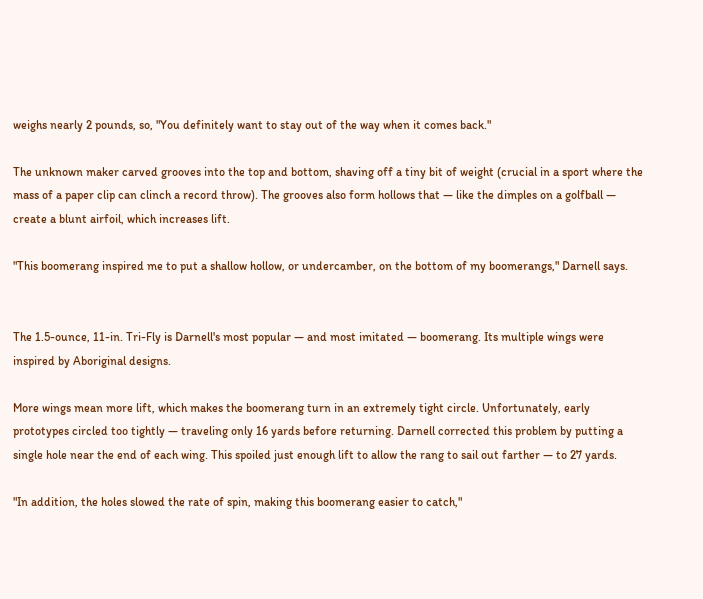weighs nearly 2 pounds, so, "You definitely want to stay out of the way when it comes back."

The unknown maker carved grooves into the top and bottom, shaving off a tiny bit of weight (crucial in a sport where the mass of a paper clip can clinch a record throw). The grooves also form hollows that — like the dimples on a golfball — create a blunt airfoil, which increases lift.

"This boomerang inspired me to put a shallow hollow, or undercamber, on the bottom of my boomerangs," Darnell says.


The 1.5-ounce, 11-in. Tri-Fly is Darnell's most popular — and most imitated — boomerang. Its multiple wings were inspired by Aboriginal designs.

More wings mean more lift, which makes the boomerang turn in an extremely tight circle. Unfortunately, early prototypes circled too tightly — traveling only 16 yards before returning. Darnell corrected this problem by putting a single hole near the end of each wing. This spoiled just enough lift to allow the rang to sail out farther — to 27 yards.

"In addition, the holes slowed the rate of spin, making this boomerang easier to catch,"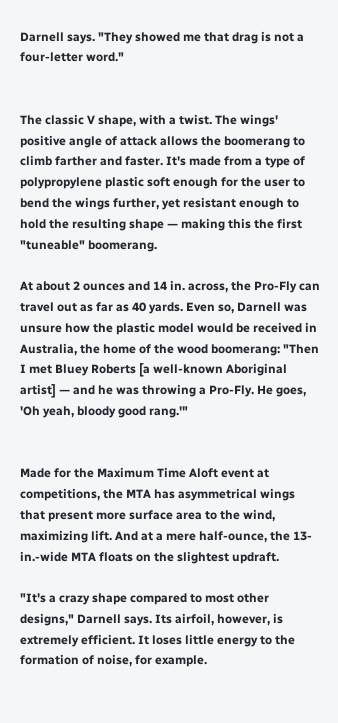Darnell says. "They showed me that drag is not a four-letter word."


The classic V shape, with a twist. The wings' positive angle of attack allows the boomerang to climb farther and faster. It's made from a type of polypropylene plastic soft enough for the user to bend the wings further, yet resistant enough to hold the resulting shape — making this the first "tuneable" boomerang.

At about 2 ounces and 14 in. across, the Pro-Fly can travel out as far as 40 yards. Even so, Darnell was unsure how the plastic model would be received in Australia, the home of the wood boomerang: "Then I met Bluey Roberts [a well-known Aboriginal artist] — and he was throwing a Pro-Fly. He goes, 'Oh yeah, bloody good rang.'"


Made for the Maximum Time Aloft event at competitions, the MTA has asymmetrical wings that present more surface area to the wind, maximizing lift. And at a mere half-ounce, the 13-in.-wide MTA floats on the slightest updraft.

"It's a crazy shape compared to most other designs," Darnell says. Its airfoil, however, is extremely efficient. It loses little energy to the formation of noise, for example.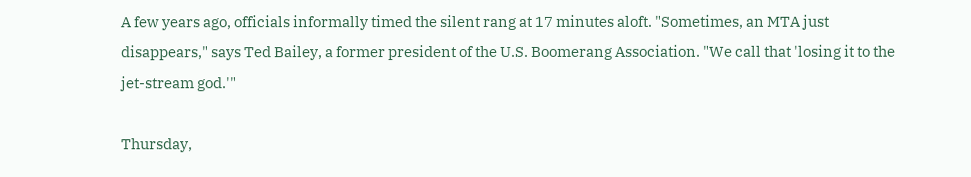A few years ago, officials informally timed the silent rang at 17 minutes aloft. "Sometimes, an MTA just disappears," says Ted Bailey, a former president of the U.S. Boomerang Association. "We call that 'losing it to the jet-stream god.'"

Thursday,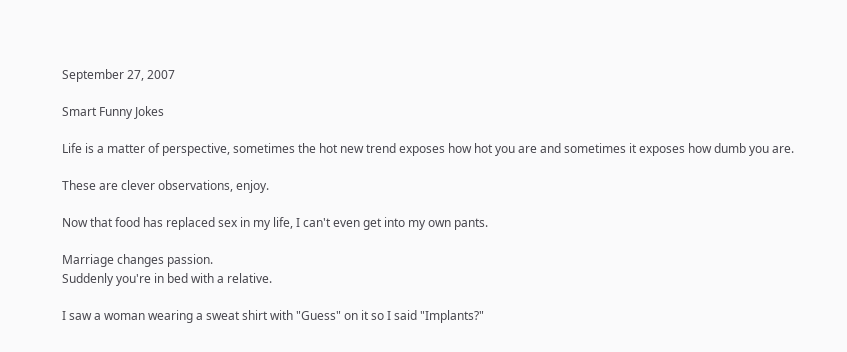September 27, 2007

Smart Funny Jokes

Life is a matter of perspective, sometimes the hot new trend exposes how hot you are and sometimes it exposes how dumb you are.

These are clever observations, enjoy.

Now that food has replaced sex in my life, I can't even get into my own pants.

Marriage changes passion.
Suddenly you're in bed with a relative.

I saw a woman wearing a sweat shirt with "Guess" on it so I said "Implants?"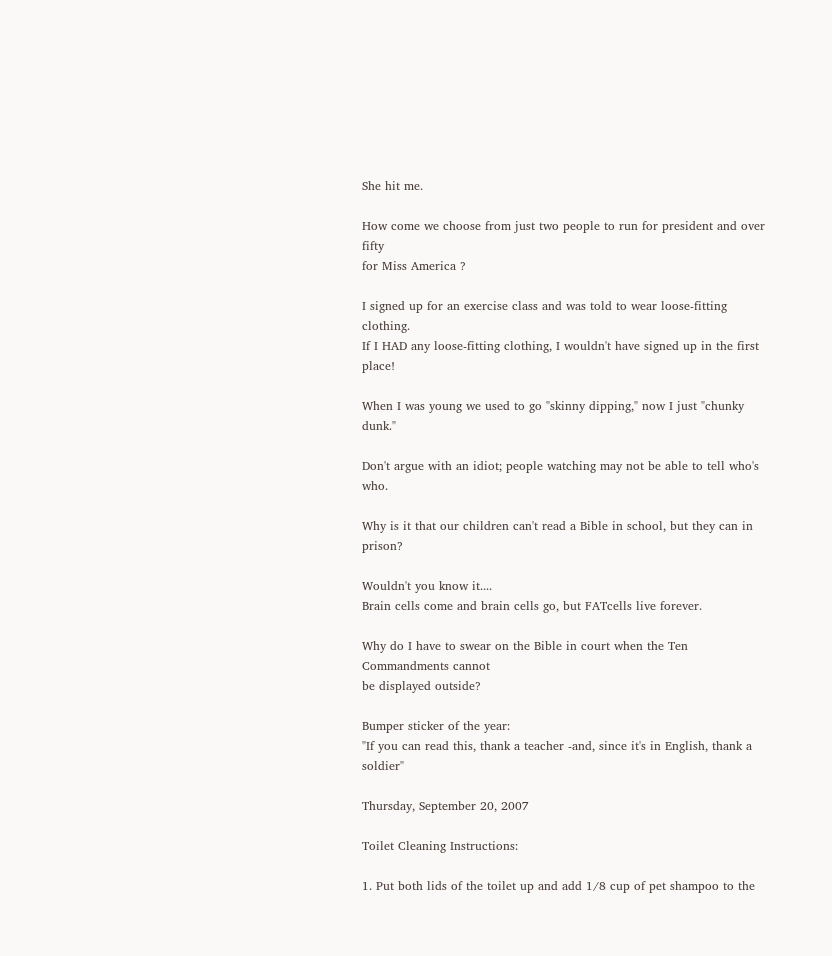She hit me.

How come we choose from just two people to run for president and over fifty
for Miss America ?

I signed up for an exercise class and was told to wear loose-fitting clothing.
If I HAD any loose-fitting clothing, I wouldn't have signed up in the first place!

When I was young we used to go "skinny dipping," now I just "chunky dunk."

Don't argue with an idiot; people watching may not be able to tell who's who.

Why is it that our children can't read a Bible in school, but they can in prison?

Wouldn't you know it....
Brain cells come and brain cells go, but FATcells live forever.

Why do I have to swear on the Bible in court when the Ten Commandments cannot
be displayed outside?

Bumper sticker of the year:
"If you can read this, thank a teacher -and, since it's in English, thank a soldier"

Thursday, September 20, 2007

Toilet Cleaning Instructions:

1. Put both lids of the toilet up and add 1/8 cup of pet shampoo to the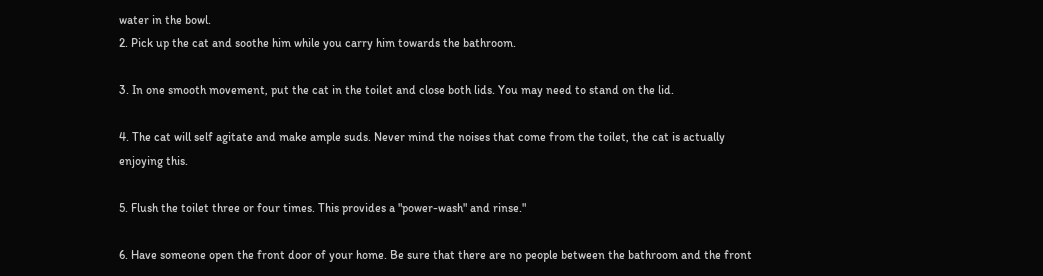water in the bowl.
2. Pick up the cat and soothe him while you carry him towards the bathroom.

3. In one smooth movement, put the cat in the toilet and close both lids. You may need to stand on the lid.

4. The cat will self agitate and make ample suds. Never mind the noises that come from the toilet, the cat is actually
enjoying this.

5. Flush the toilet three or four times. This provides a "power-wash" and rinse."

6. Have someone open the front door of your home. Be sure that there are no people between the bathroom and the front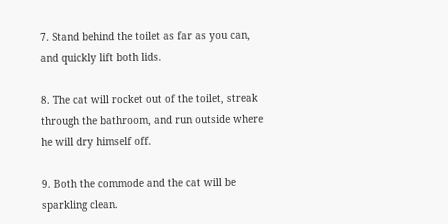7. Stand behind the toilet as far as you can, and quickly lift both lids.

8. The cat will rocket out of the toilet, streak through the bathroom, and run outside where he will dry himself off.

9. Both the commode and the cat will be sparkling clean.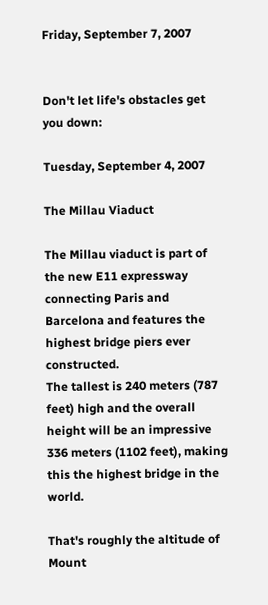Friday, September 7, 2007


Don't let life's obstacles get you down:

Tuesday, September 4, 2007

The Millau Viaduct

The Millau viaduct is part of the new E11 expressway connecting Paris and Barcelona and features the highest bridge piers ever constructed.
The tallest is 240 meters (787 feet) high and the overall height will be an impressive 336 meters (1102 feet), making this the highest bridge in the world.

That's roughly the altitude of Mount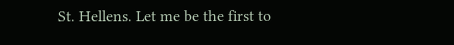St. Hellens. Let me be the first to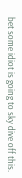bet some idiot is going to sky dive off this.